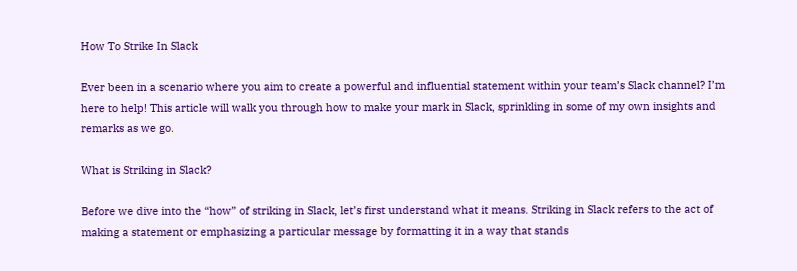How To Strike In Slack

Ever been in a scenario where you aim to create a powerful and influential statement within your team’s Slack channel? I’m here to help! This article will walk you through how to make your mark in Slack, sprinkling in some of my own insights and remarks as we go.

What is Striking in Slack?

Before we dive into the “how” of striking in Slack, let’s first understand what it means. Striking in Slack refers to the act of making a statement or emphasizing a particular message by formatting it in a way that stands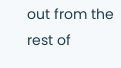out from the rest of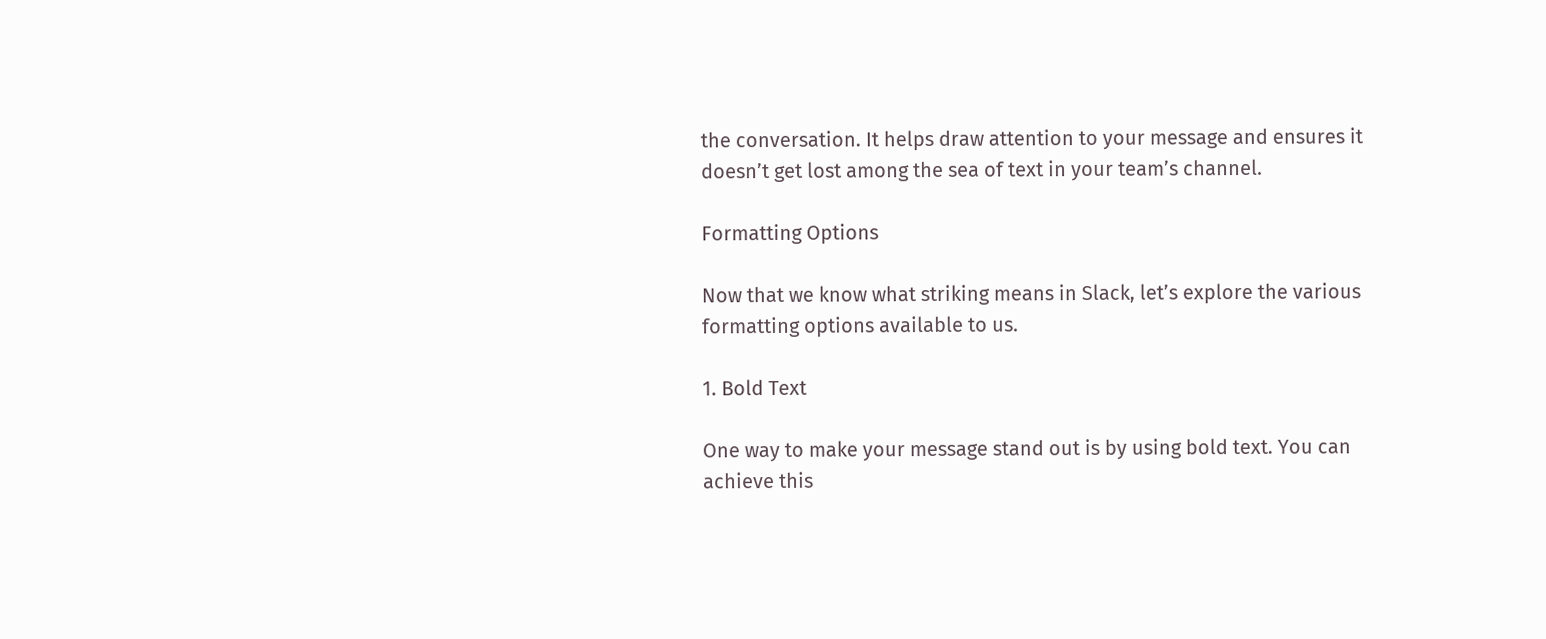the conversation. It helps draw attention to your message and ensures it doesn’t get lost among the sea of text in your team’s channel.

Formatting Options

Now that we know what striking means in Slack, let’s explore the various formatting options available to us.

1. Bold Text

One way to make your message stand out is by using bold text. You can achieve this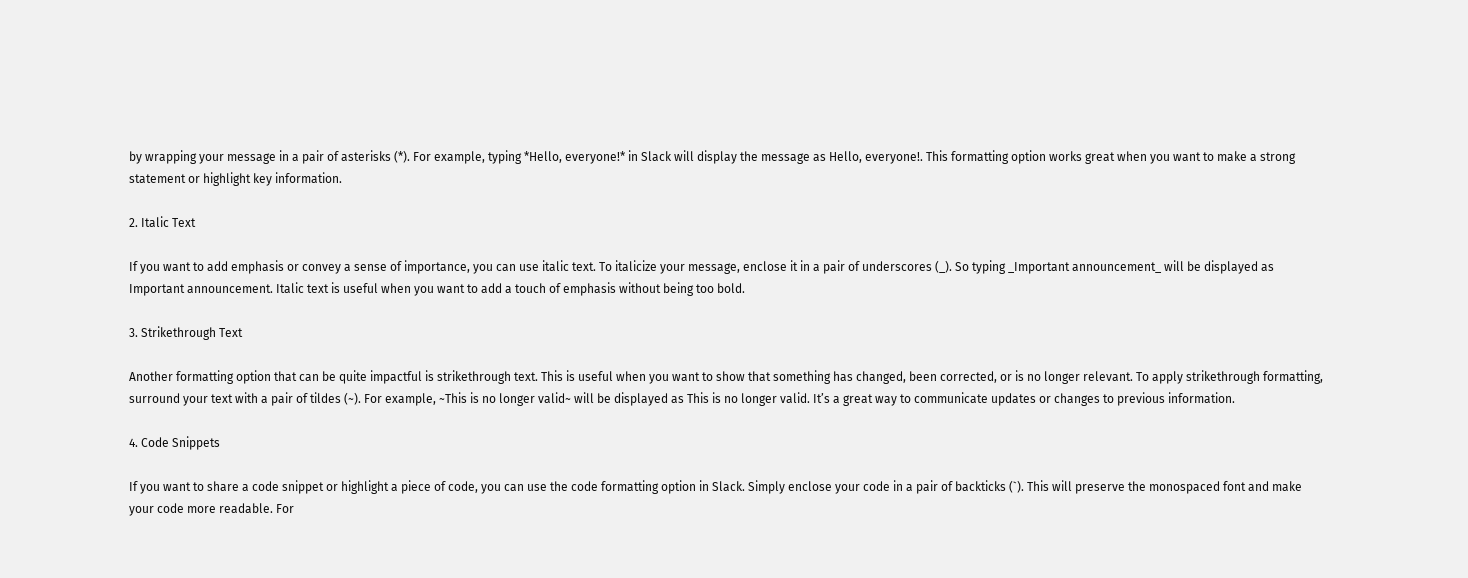by wrapping your message in a pair of asterisks (*). For example, typing *Hello, everyone!* in Slack will display the message as Hello, everyone!. This formatting option works great when you want to make a strong statement or highlight key information.

2. Italic Text

If you want to add emphasis or convey a sense of importance, you can use italic text. To italicize your message, enclose it in a pair of underscores (_). So typing _Important announcement_ will be displayed as Important announcement. Italic text is useful when you want to add a touch of emphasis without being too bold.

3. Strikethrough Text

Another formatting option that can be quite impactful is strikethrough text. This is useful when you want to show that something has changed, been corrected, or is no longer relevant. To apply strikethrough formatting, surround your text with a pair of tildes (~). For example, ~This is no longer valid~ will be displayed as This is no longer valid. It’s a great way to communicate updates or changes to previous information.

4. Code Snippets

If you want to share a code snippet or highlight a piece of code, you can use the code formatting option in Slack. Simply enclose your code in a pair of backticks (`). This will preserve the monospaced font and make your code more readable. For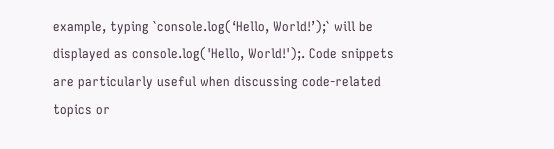example, typing `console.log(‘Hello, World!’);` will be displayed as console.log('Hello, World!');. Code snippets are particularly useful when discussing code-related topics or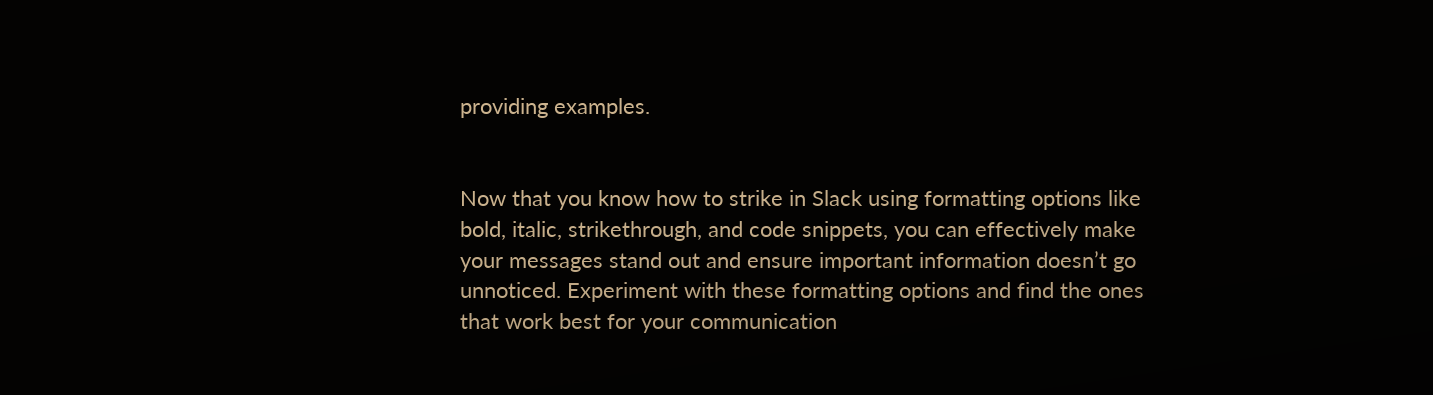providing examples.


Now that you know how to strike in Slack using formatting options like bold, italic, strikethrough, and code snippets, you can effectively make your messages stand out and ensure important information doesn’t go unnoticed. Experiment with these formatting options and find the ones that work best for your communication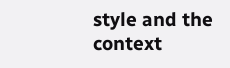style and the context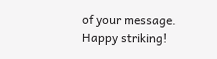of your message. Happy striking!